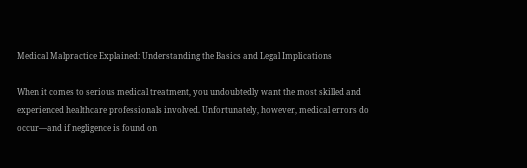Medical Malpractice Explained: Understanding the Basics and Legal Implications

When it comes to serious medical treatment, you undoubtedly want the most skilled and experienced healthcare professionals involved. Unfortunately, however, medical errors do occur—and if negligence is found on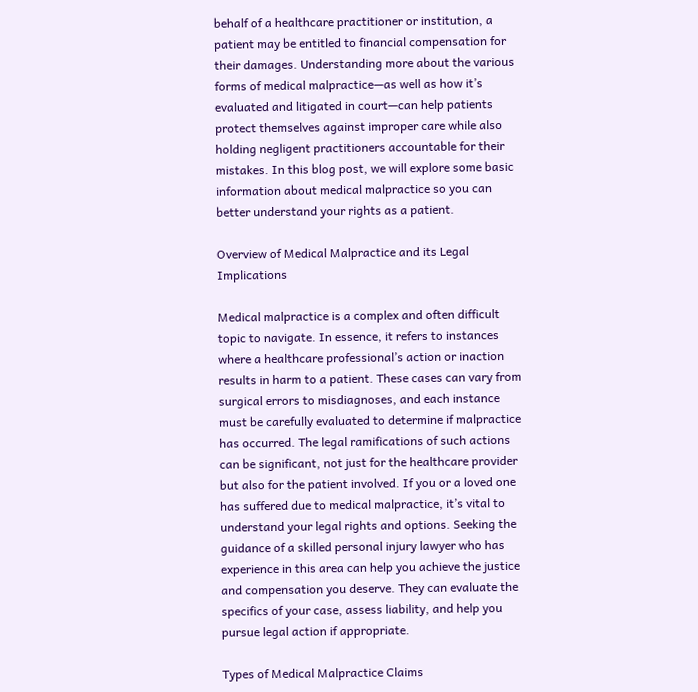behalf of a healthcare practitioner or institution, a patient may be entitled to financial compensation for their damages. Understanding more about the various forms of medical malpractice—as well as how it’s evaluated and litigated in court—can help patients protect themselves against improper care while also holding negligent practitioners accountable for their mistakes. In this blog post, we will explore some basic information about medical malpractice so you can better understand your rights as a patient.

Overview of Medical Malpractice and its Legal Implications

Medical malpractice is a complex and often difficult topic to navigate. In essence, it refers to instances where a healthcare professional’s action or inaction results in harm to a patient. These cases can vary from surgical errors to misdiagnoses, and each instance must be carefully evaluated to determine if malpractice has occurred. The legal ramifications of such actions can be significant, not just for the healthcare provider but also for the patient involved. If you or a loved one has suffered due to medical malpractice, it’s vital to understand your legal rights and options. Seeking the guidance of a skilled personal injury lawyer who has experience in this area can help you achieve the justice and compensation you deserve. They can evaluate the specifics of your case, assess liability, and help you pursue legal action if appropriate.

Types of Medical Malpractice Claims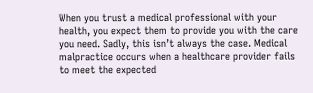When you trust a medical professional with your health, you expect them to provide you with the care you need. Sadly, this isn’t always the case. Medical malpractice occurs when a healthcare provider fails to meet the expected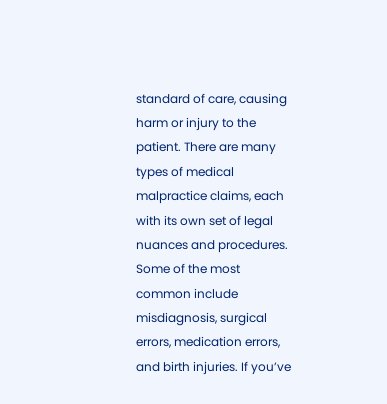standard of care, causing harm or injury to the patient. There are many types of medical malpractice claims, each with its own set of legal nuances and procedures. Some of the most common include misdiagnosis, surgical errors, medication errors, and birth injuries. If you’ve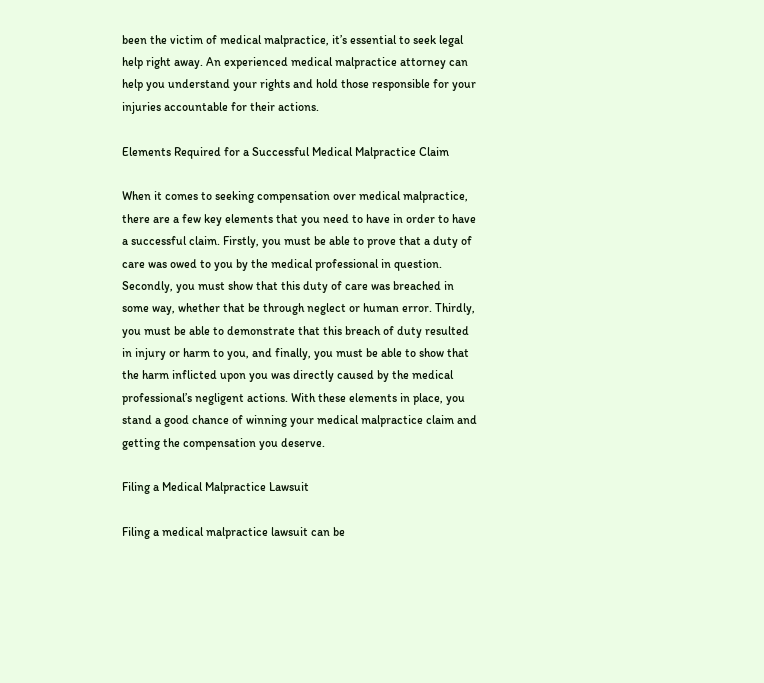been the victim of medical malpractice, it’s essential to seek legal help right away. An experienced medical malpractice attorney can help you understand your rights and hold those responsible for your injuries accountable for their actions.

Elements Required for a Successful Medical Malpractice Claim

When it comes to seeking compensation over medical malpractice, there are a few key elements that you need to have in order to have a successful claim. Firstly, you must be able to prove that a duty of care was owed to you by the medical professional in question. Secondly, you must show that this duty of care was breached in some way, whether that be through neglect or human error. Thirdly, you must be able to demonstrate that this breach of duty resulted in injury or harm to you, and finally, you must be able to show that the harm inflicted upon you was directly caused by the medical professional’s negligent actions. With these elements in place, you stand a good chance of winning your medical malpractice claim and getting the compensation you deserve.

Filing a Medical Malpractice Lawsuit

Filing a medical malpractice lawsuit can be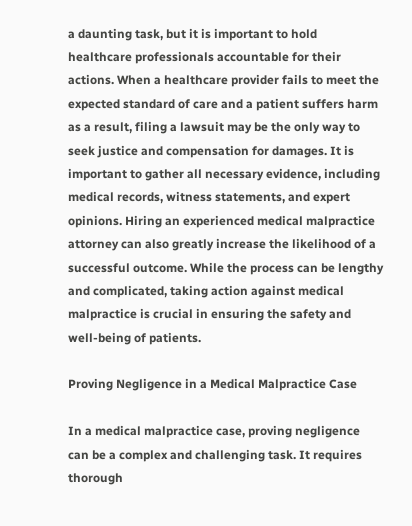a daunting task, but it is important to hold healthcare professionals accountable for their actions. When a healthcare provider fails to meet the expected standard of care and a patient suffers harm as a result, filing a lawsuit may be the only way to seek justice and compensation for damages. It is important to gather all necessary evidence, including medical records, witness statements, and expert opinions. Hiring an experienced medical malpractice attorney can also greatly increase the likelihood of a successful outcome. While the process can be lengthy and complicated, taking action against medical malpractice is crucial in ensuring the safety and well-being of patients.

Proving Negligence in a Medical Malpractice Case

In a medical malpractice case, proving negligence can be a complex and challenging task. It requires thorough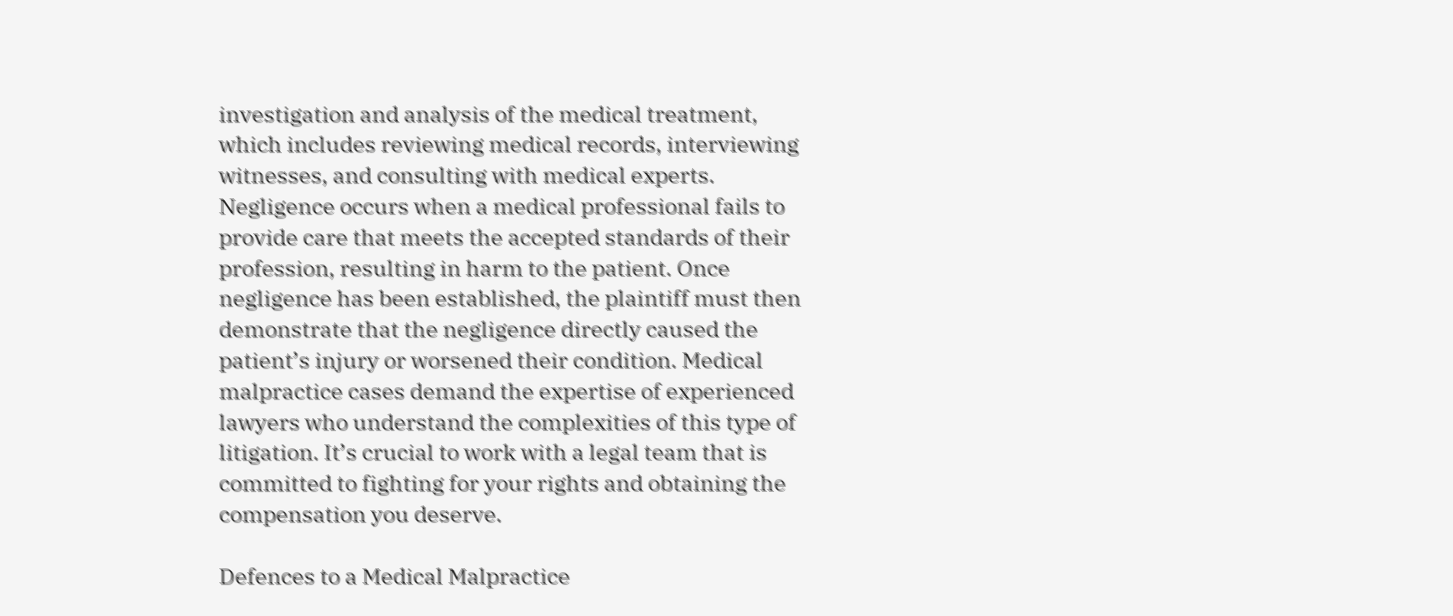investigation and analysis of the medical treatment, which includes reviewing medical records, interviewing witnesses, and consulting with medical experts. Negligence occurs when a medical professional fails to provide care that meets the accepted standards of their profession, resulting in harm to the patient. Once negligence has been established, the plaintiff must then demonstrate that the negligence directly caused the patient’s injury or worsened their condition. Medical malpractice cases demand the expertise of experienced lawyers who understand the complexities of this type of litigation. It’s crucial to work with a legal team that is committed to fighting for your rights and obtaining the compensation you deserve.

Defences to a Medical Malpractice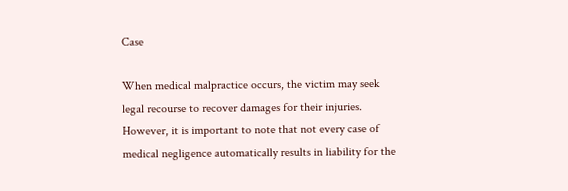Case

When medical malpractice occurs, the victim may seek legal recourse to recover damages for their injuries. However, it is important to note that not every case of medical negligence automatically results in liability for the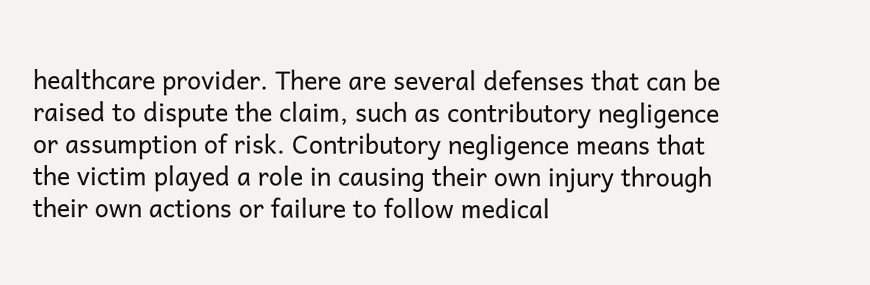healthcare provider. There are several defenses that can be raised to dispute the claim, such as contributory negligence or assumption of risk. Contributory negligence means that the victim played a role in causing their own injury through their own actions or failure to follow medical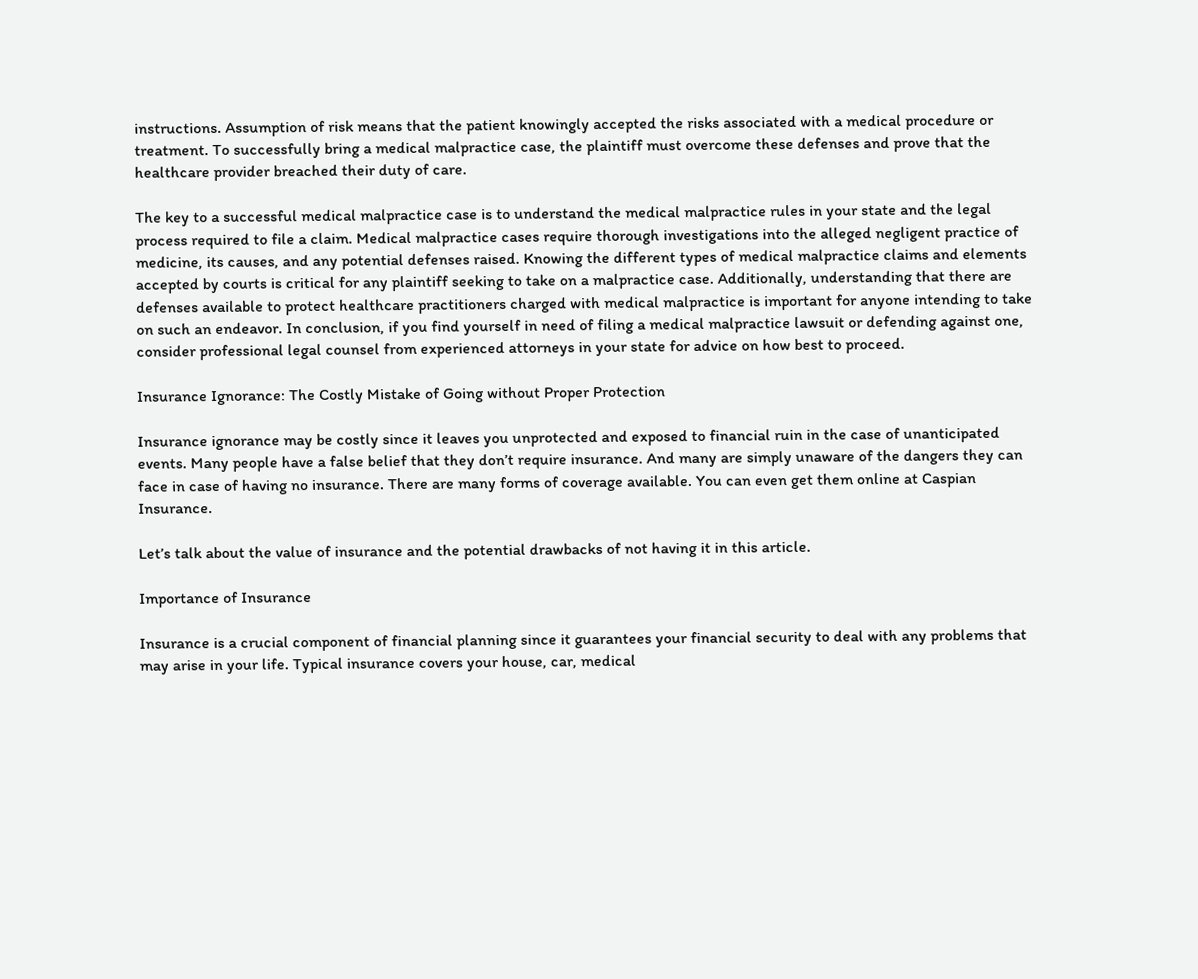instructions. Assumption of risk means that the patient knowingly accepted the risks associated with a medical procedure or treatment. To successfully bring a medical malpractice case, the plaintiff must overcome these defenses and prove that the healthcare provider breached their duty of care.

The key to a successful medical malpractice case is to understand the medical malpractice rules in your state and the legal process required to file a claim. Medical malpractice cases require thorough investigations into the alleged negligent practice of medicine, its causes, and any potential defenses raised. Knowing the different types of medical malpractice claims and elements accepted by courts is critical for any plaintiff seeking to take on a malpractice case. Additionally, understanding that there are defenses available to protect healthcare practitioners charged with medical malpractice is important for anyone intending to take on such an endeavor. In conclusion, if you find yourself in need of filing a medical malpractice lawsuit or defending against one, consider professional legal counsel from experienced attorneys in your state for advice on how best to proceed.

Insurance Ignorance: The Costly Mistake of Going without Proper Protection

Insurance ignorance may be costly since it leaves you unprotected and exposed to financial ruin in the case of unanticipated events. Many people have a false belief that they don’t require insurance. And many are simply unaware of the dangers they can face in case of having no insurance. There are many forms of coverage available. You can even get them online at Caspian Insurance.

Let’s talk about the value of insurance and the potential drawbacks of not having it in this article.

Importance of Insurance

Insurance is a crucial component of financial planning since it guarantees your financial security to deal with any problems that may arise in your life. Typical insurance covers your house, car, medical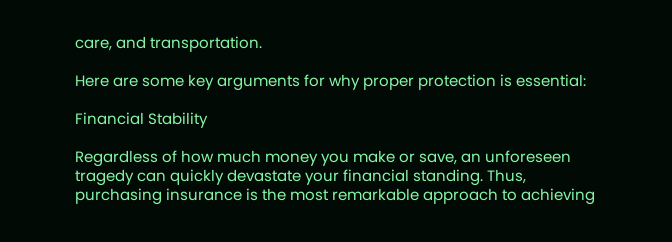care, and transportation.

Here are some key arguments for why proper protection is essential:

Financial Stability

Regardless of how much money you make or save, an unforeseen tragedy can quickly devastate your financial standing. Thus, purchasing insurance is the most remarkable approach to achieving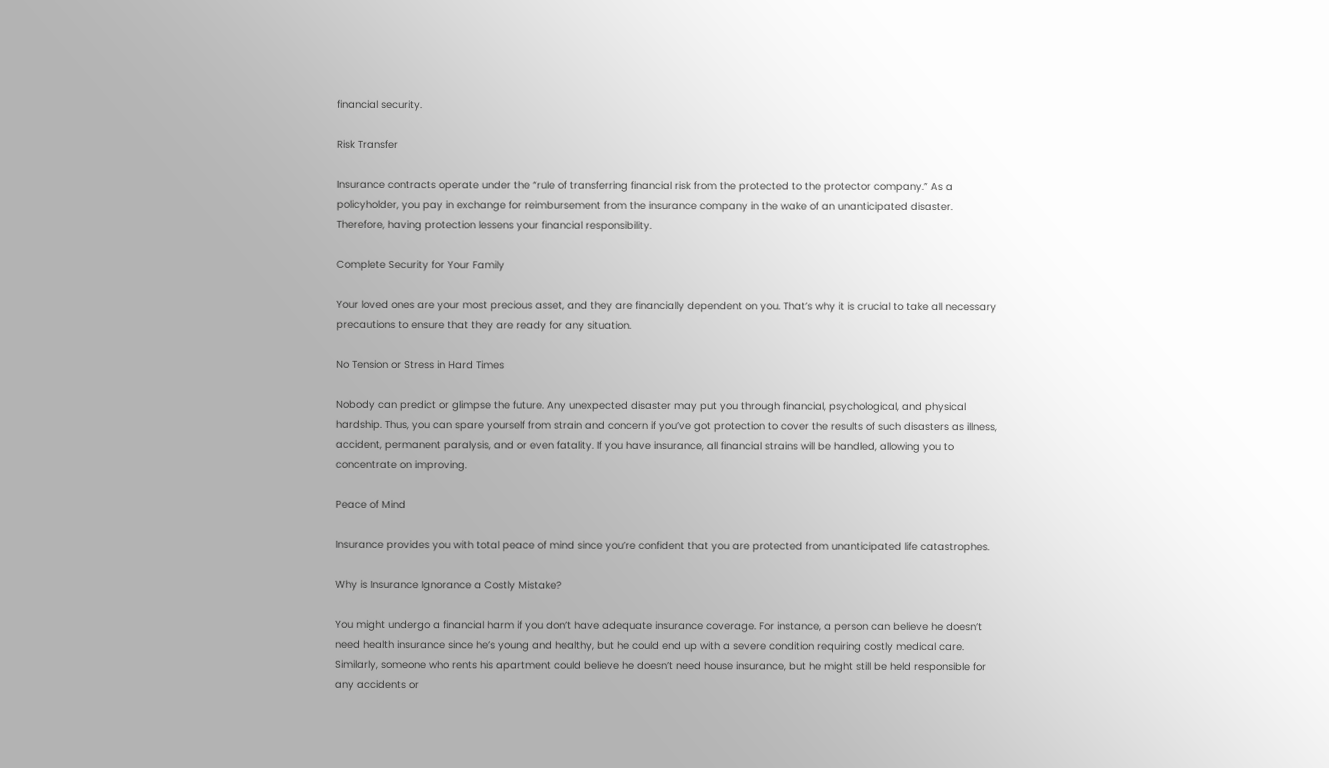financial security.

Risk Transfer

Insurance contracts operate under the “rule of transferring financial risk from the protected to the protector company.” As a policyholder, you pay in exchange for reimbursement from the insurance company in the wake of an unanticipated disaster. Therefore, having protection lessens your financial responsibility.

Complete Security for Your Family

Your loved ones are your most precious asset, and they are financially dependent on you. That’s why it is crucial to take all necessary precautions to ensure that they are ready for any situation.

No Tension or Stress in Hard Times

Nobody can predict or glimpse the future. Any unexpected disaster may put you through financial, psychological, and physical hardship. Thus, you can spare yourself from strain and concern if you’ve got protection to cover the results of such disasters as illness, accident, permanent paralysis, and or even fatality. If you have insurance, all financial strains will be handled, allowing you to concentrate on improving.

Peace of Mind

Insurance provides you with total peace of mind since you’re confident that you are protected from unanticipated life catastrophes.

Why is Insurance Ignorance a Costly Mistake?

You might undergo a financial harm if you don’t have adequate insurance coverage. For instance, a person can believe he doesn’t need health insurance since he’s young and healthy, but he could end up with a severe condition requiring costly medical care. Similarly, someone who rents his apartment could believe he doesn’t need house insurance, but he might still be held responsible for any accidents or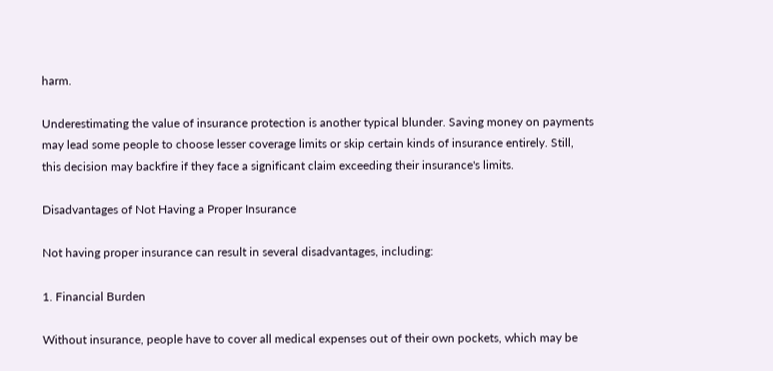harm.

Underestimating the value of insurance protection is another typical blunder. Saving money on payments may lead some people to choose lesser coverage limits or skip certain kinds of insurance entirely. Still, this decision may backfire if they face a significant claim exceeding their insurance's limits.

Disadvantages of Not Having a Proper Insurance

Not having proper insurance can result in several disadvantages, including:

1. Financial Burden

Without insurance, people have to cover all medical expenses out of their own pockets, which may be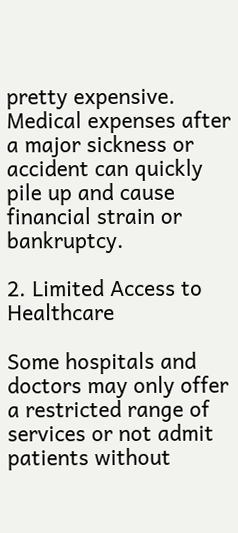pretty expensive. Medical expenses after a major sickness or accident can quickly pile up and cause financial strain or bankruptcy.

2. Limited Access to Healthcare

Some hospitals and doctors may only offer a restricted range of services or not admit patients without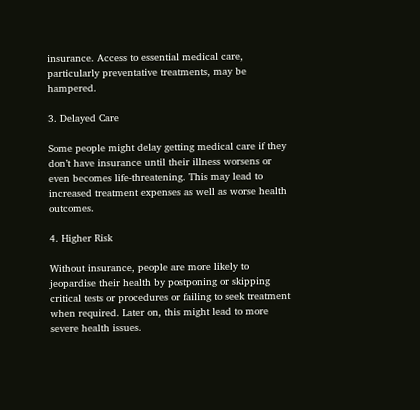insurance. Access to essential medical care, particularly preventative treatments, may be hampered.

3. Delayed Care

Some people might delay getting medical care if they don’t have insurance until their illness worsens or even becomes life-threatening. This may lead to increased treatment expenses as well as worse health outcomes.

4. Higher Risk

Without insurance, people are more likely to jeopardise their health by postponing or skipping critical tests or procedures or failing to seek treatment when required. Later on, this might lead to more severe health issues.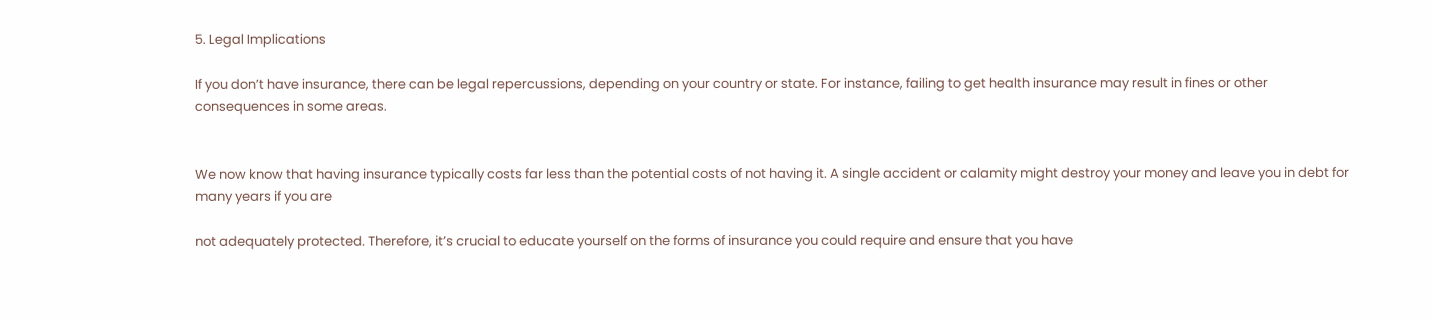5. Legal Implications

If you don’t have insurance, there can be legal repercussions, depending on your country or state. For instance, failing to get health insurance may result in fines or other consequences in some areas.


We now know that having insurance typically costs far less than the potential costs of not having it. A single accident or calamity might destroy your money and leave you in debt for many years if you are

not adequately protected. Therefore, it’s crucial to educate yourself on the forms of insurance you could require and ensure that you have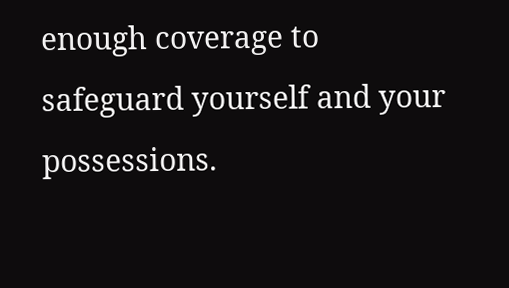enough coverage to safeguard yourself and your possessions.